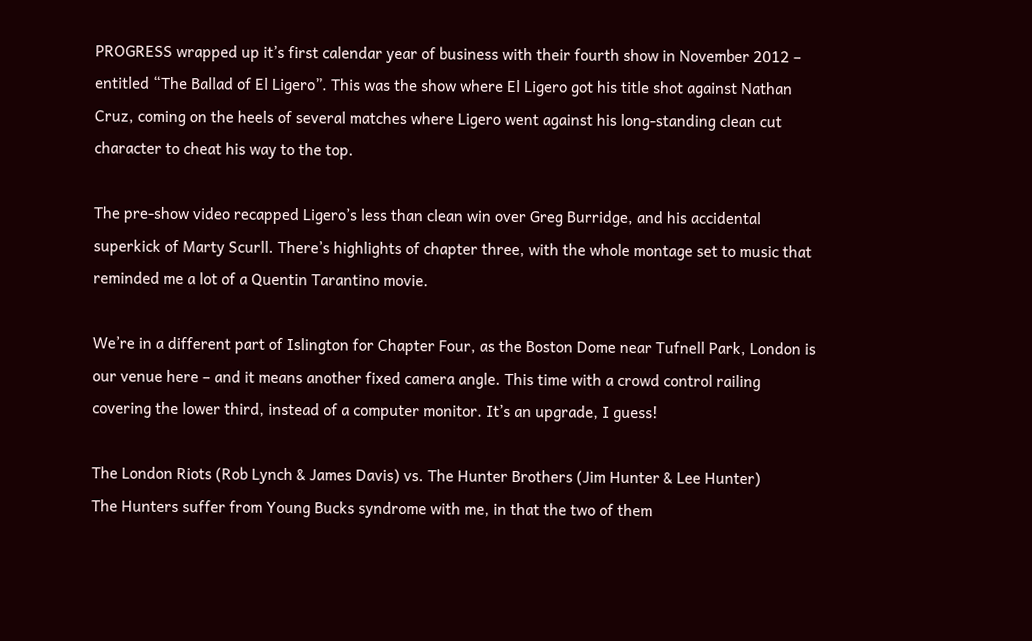PROGRESS wrapped up it’s first calendar year of business with their fourth show in November 2012 – entitled “The Ballad of El Ligero”. This was the show where El Ligero got his title shot against Nathan Cruz, coming on the heels of several matches where Ligero went against his long-standing clean cut character to cheat his way to the top.

The pre-show video recapped Ligero’s less than clean win over Greg Burridge, and his accidental superkick of Marty Scurll. There’s highlights of chapter three, with the whole montage set to music that reminded me a lot of a Quentin Tarantino movie.

We’re in a different part of Islington for Chapter Four, as the Boston Dome near Tufnell Park, London is our venue here – and it means another fixed camera angle. This time with a crowd control railing covering the lower third, instead of a computer monitor. It’s an upgrade, I guess!

The London Riots (Rob Lynch & James Davis) vs. The Hunter Brothers (Jim Hunter & Lee Hunter)
The Hunters suffer from Young Bucks syndrome with me, in that the two of them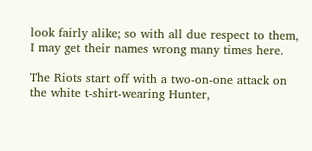look fairly alike; so with all due respect to them, I may get their names wrong many times here.

The Riots start off with a two-on-one attack on the white t-shirt-wearing Hunter,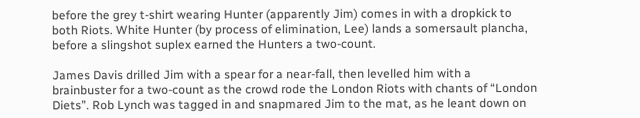before the grey t-shirt wearing Hunter (apparently Jim) comes in with a dropkick to both Riots. White Hunter (by process of elimination, Lee) lands a somersault plancha, before a slingshot suplex earned the Hunters a two-count.

James Davis drilled Jim with a spear for a near-fall, then levelled him with a brainbuster for a two-count as the crowd rode the London Riots with chants of “London Diets”. Rob Lynch was tagged in and snapmared Jim to the mat, as he leant down on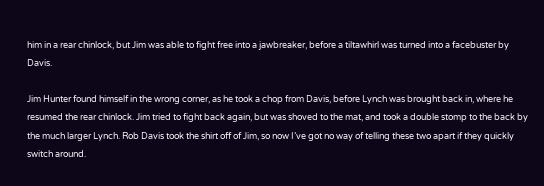him in a rear chinlock, but Jim was able to fight free into a jawbreaker, before a tiltawhirl was turned into a facebuster by Davis.

Jim Hunter found himself in the wrong corner, as he took a chop from Davis, before Lynch was brought back in, where he resumed the rear chinlock. Jim tried to fight back again, but was shoved to the mat, and took a double stomp to the back by the much larger Lynch. Rob Davis took the shirt off of Jim, so now I’ve got no way of telling these two apart if they quickly switch around.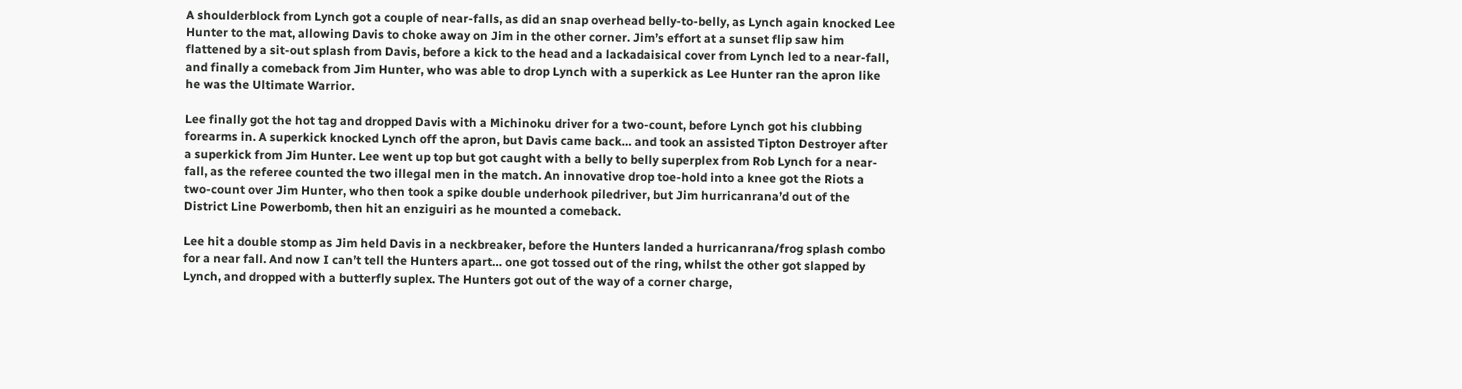A shoulderblock from Lynch got a couple of near-falls, as did an snap overhead belly-to-belly, as Lynch again knocked Lee Hunter to the mat, allowing Davis to choke away on Jim in the other corner. Jim’s effort at a sunset flip saw him flattened by a sit-out splash from Davis, before a kick to the head and a lackadaisical cover from Lynch led to a near-fall, and finally a comeback from Jim Hunter, who was able to drop Lynch with a superkick as Lee Hunter ran the apron like he was the Ultimate Warrior.

Lee finally got the hot tag and dropped Davis with a Michinoku driver for a two-count, before Lynch got his clubbing forearms in. A superkick knocked Lynch off the apron, but Davis came back… and took an assisted Tipton Destroyer after a superkick from Jim Hunter. Lee went up top but got caught with a belly to belly superplex from Rob Lynch for a near-fall, as the referee counted the two illegal men in the match. An innovative drop toe-hold into a knee got the Riots a two-count over Jim Hunter, who then took a spike double underhook piledriver, but Jim hurricanrana’d out of the District Line Powerbomb, then hit an enziguiri as he mounted a comeback.

Lee hit a double stomp as Jim held Davis in a neckbreaker, before the Hunters landed a hurricanrana/frog splash combo for a near fall. And now I can’t tell the Hunters apart… one got tossed out of the ring, whilst the other got slapped by Lynch, and dropped with a butterfly suplex. The Hunters got out of the way of a corner charge,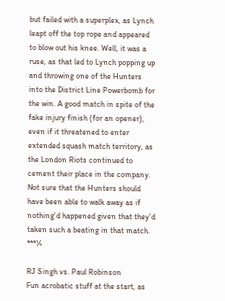but failed with a superplex, as Lynch leapt off the top rope and appeared to blow out his knee. Well, it was a ruse, as that led to Lynch popping up and throwing one of the Hunters into the District Line Powerbomb for the win. A good match in spite of the fake injury finish (for an opener), even if it threatened to enter extended squash match territory, as the London Riots continued to cement their place in the company. Not sure that the Hunters should have been able to walk away as if nothing’d happened given that they’d taken such a beating in that match. ***¼

RJ Singh vs. Paul Robinson
Fun acrobatic stuff at the start, as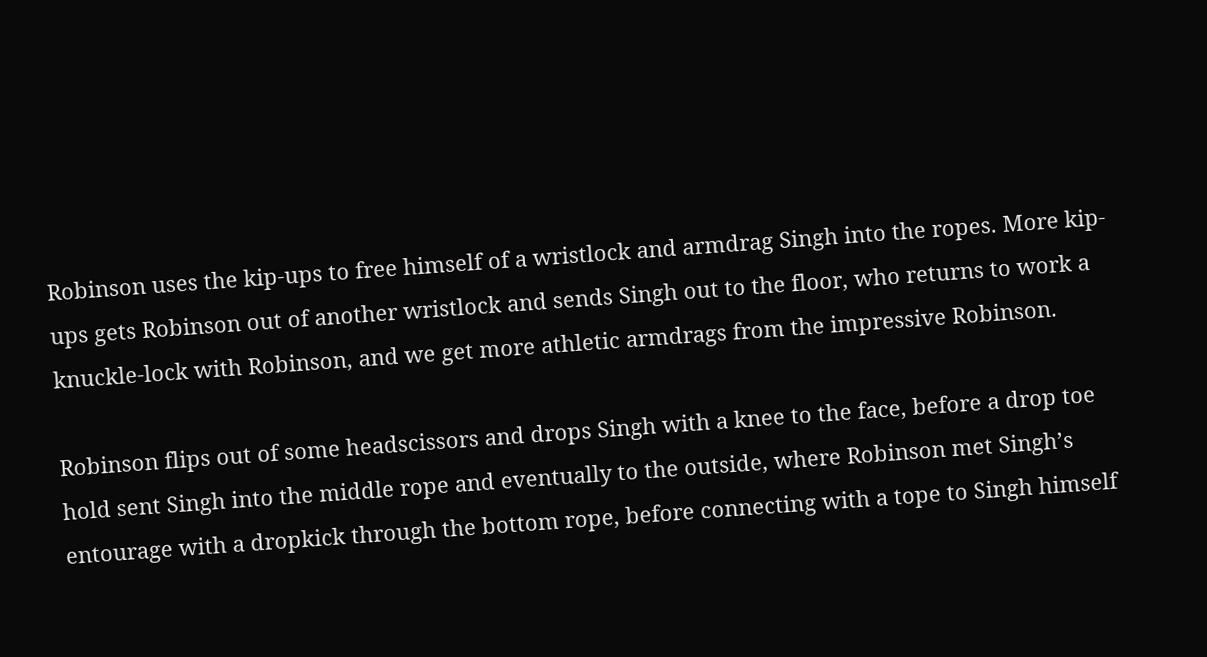Robinson uses the kip-ups to free himself of a wristlock and armdrag Singh into the ropes. More kip-ups gets Robinson out of another wristlock and sends Singh out to the floor, who returns to work a knuckle-lock with Robinson, and we get more athletic armdrags from the impressive Robinson.

Robinson flips out of some headscissors and drops Singh with a knee to the face, before a drop toe hold sent Singh into the middle rope and eventually to the outside, where Robinson met Singh’s entourage with a dropkick through the bottom rope, before connecting with a tope to Singh himself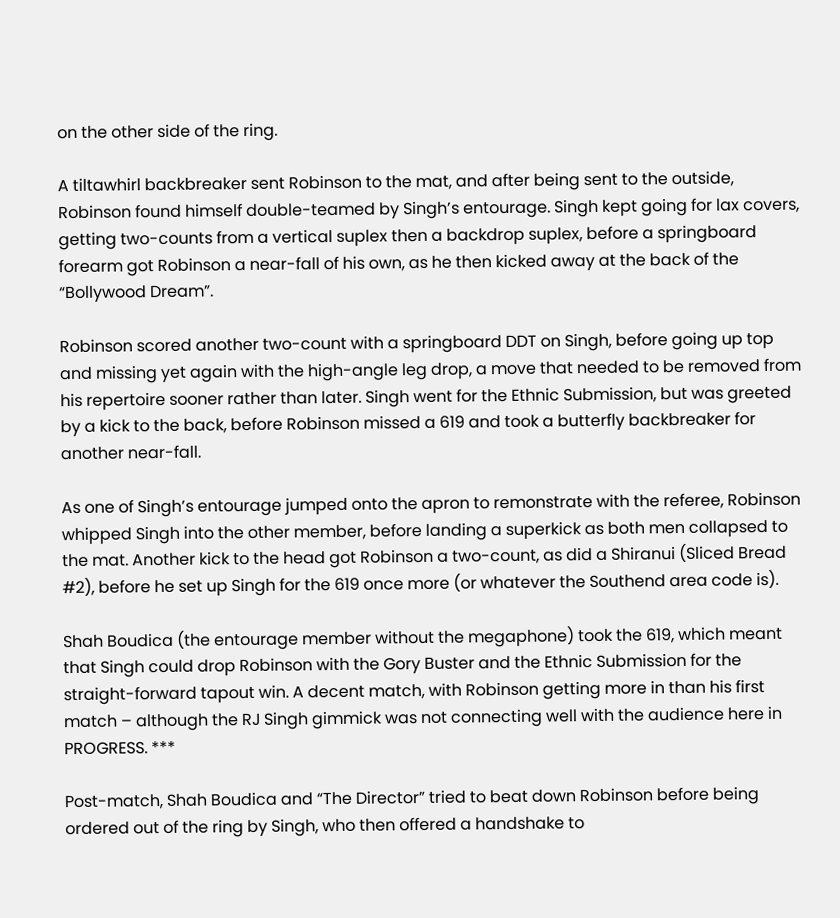on the other side of the ring.

A tiltawhirl backbreaker sent Robinson to the mat, and after being sent to the outside, Robinson found himself double-teamed by Singh’s entourage. Singh kept going for lax covers, getting two-counts from a vertical suplex then a backdrop suplex, before a springboard forearm got Robinson a near-fall of his own, as he then kicked away at the back of the “Bollywood Dream”.

Robinson scored another two-count with a springboard DDT on Singh, before going up top and missing yet again with the high-angle leg drop, a move that needed to be removed from his repertoire sooner rather than later. Singh went for the Ethnic Submission, but was greeted by a kick to the back, before Robinson missed a 619 and took a butterfly backbreaker for another near-fall.

As one of Singh’s entourage jumped onto the apron to remonstrate with the referee, Robinson whipped Singh into the other member, before landing a superkick as both men collapsed to the mat. Another kick to the head got Robinson a two-count, as did a Shiranui (Sliced Bread #2), before he set up Singh for the 619 once more (or whatever the Southend area code is).

Shah Boudica (the entourage member without the megaphone) took the 619, which meant that Singh could drop Robinson with the Gory Buster and the Ethnic Submission for the straight-forward tapout win. A decent match, with Robinson getting more in than his first match – although the RJ Singh gimmick was not connecting well with the audience here in PROGRESS. ***

Post-match, Shah Boudica and “The Director” tried to beat down Robinson before being ordered out of the ring by Singh, who then offered a handshake to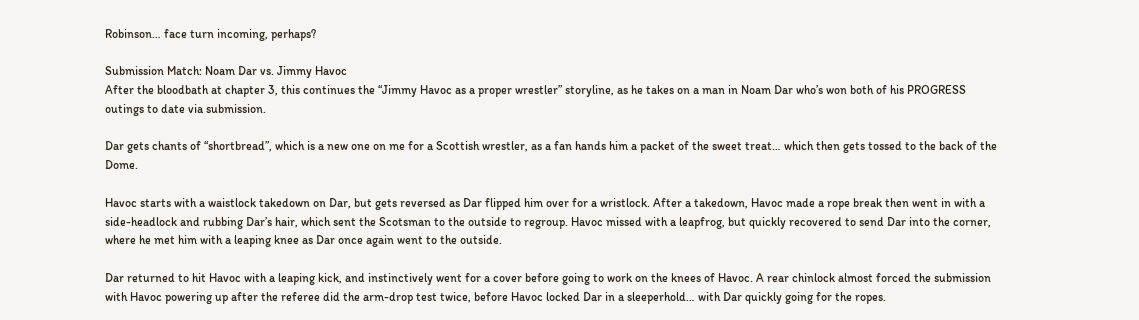Robinson… face turn incoming, perhaps?

Submission Match: Noam Dar vs. Jimmy Havoc
After the bloodbath at chapter 3, this continues the “Jimmy Havoc as a proper wrestler” storyline, as he takes on a man in Noam Dar who’s won both of his PROGRESS outings to date via submission.

Dar gets chants of “shortbread”, which is a new one on me for a Scottish wrestler, as a fan hands him a packet of the sweet treat… which then gets tossed to the back of the Dome.

Havoc starts with a waistlock takedown on Dar, but gets reversed as Dar flipped him over for a wristlock. After a takedown, Havoc made a rope break then went in with a side-headlock and rubbing Dar’s hair, which sent the Scotsman to the outside to regroup. Havoc missed with a leapfrog, but quickly recovered to send Dar into the corner, where he met him with a leaping knee as Dar once again went to the outside.

Dar returned to hit Havoc with a leaping kick, and instinctively went for a cover before going to work on the knees of Havoc. A rear chinlock almost forced the submission with Havoc powering up after the referee did the arm-drop test twice, before Havoc locked Dar in a sleeperhold… with Dar quickly going for the ropes.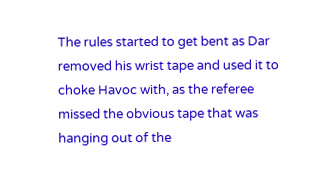The rules started to get bent as Dar removed his wrist tape and used it to choke Havoc with, as the referee missed the obvious tape that was hanging out of the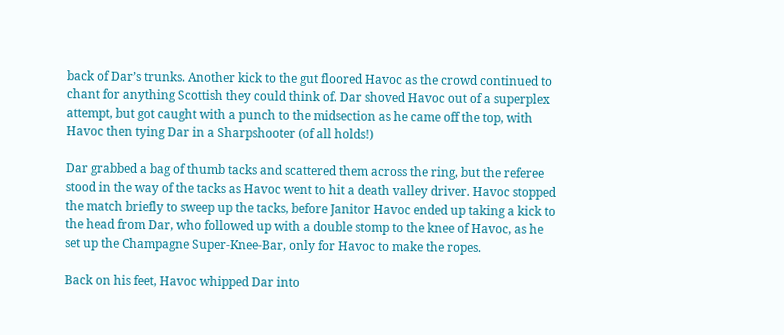back of Dar’s trunks. Another kick to the gut floored Havoc as the crowd continued to chant for anything Scottish they could think of. Dar shoved Havoc out of a superplex attempt, but got caught with a punch to the midsection as he came off the top, with Havoc then tying Dar in a Sharpshooter (of all holds!)

Dar grabbed a bag of thumb tacks and scattered them across the ring, but the referee stood in the way of the tacks as Havoc went to hit a death valley driver. Havoc stopped the match briefly to sweep up the tacks, before Janitor Havoc ended up taking a kick to the head from Dar, who followed up with a double stomp to the knee of Havoc, as he set up the Champagne Super-Knee-Bar, only for Havoc to make the ropes.

Back on his feet, Havoc whipped Dar into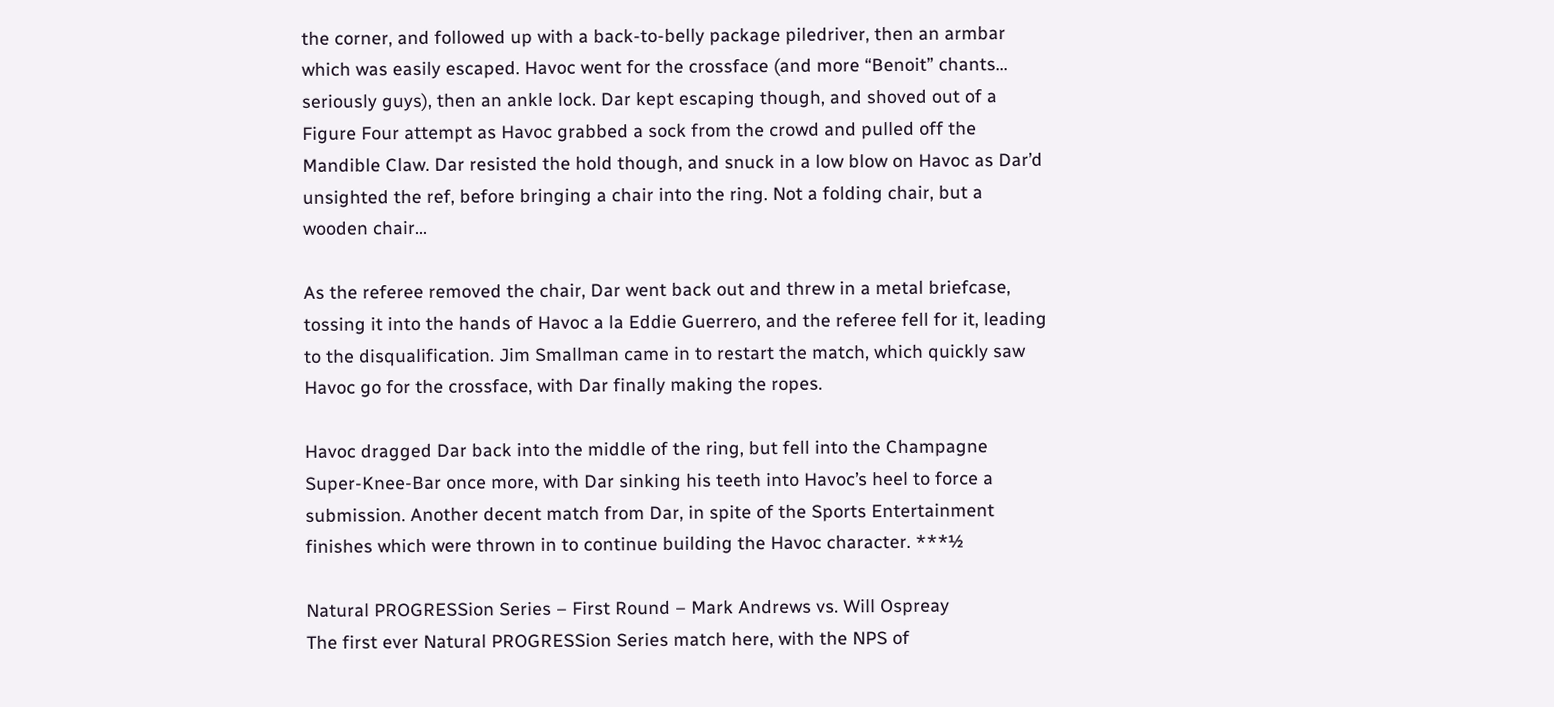the corner, and followed up with a back-to-belly package piledriver, then an armbar which was easily escaped. Havoc went for the crossface (and more “Benoit” chants… seriously guys), then an ankle lock. Dar kept escaping though, and shoved out of a Figure Four attempt as Havoc grabbed a sock from the crowd and pulled off the Mandible Claw. Dar resisted the hold though, and snuck in a low blow on Havoc as Dar’d unsighted the ref, before bringing a chair into the ring. Not a folding chair, but a wooden chair…

As the referee removed the chair, Dar went back out and threw in a metal briefcase, tossing it into the hands of Havoc a la Eddie Guerrero, and the referee fell for it, leading to the disqualification. Jim Smallman came in to restart the match, which quickly saw Havoc go for the crossface, with Dar finally making the ropes.

Havoc dragged Dar back into the middle of the ring, but fell into the Champagne Super-Knee-Bar once more, with Dar sinking his teeth into Havoc’s heel to force a submission. Another decent match from Dar, in spite of the Sports Entertainment finishes which were thrown in to continue building the Havoc character. ***½

Natural PROGRESSion Series – First Round – Mark Andrews vs. Will Ospreay
The first ever Natural PROGRESSion Series match here, with the NPS of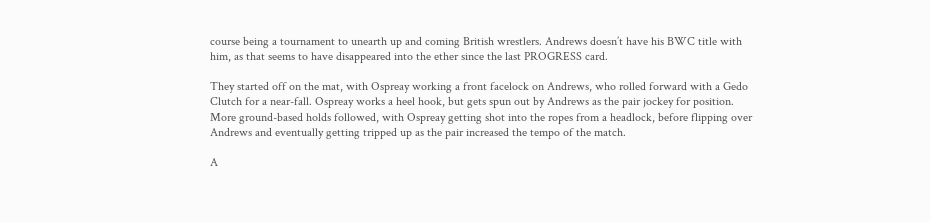course being a tournament to unearth up and coming British wrestlers. Andrews doesn’t have his BWC title with him, as that seems to have disappeared into the ether since the last PROGRESS card.

They started off on the mat, with Ospreay working a front facelock on Andrews, who rolled forward with a Gedo Clutch for a near-fall. Ospreay works a heel hook, but gets spun out by Andrews as the pair jockey for position. More ground-based holds followed, with Ospreay getting shot into the ropes from a headlock, before flipping over Andrews and eventually getting tripped up as the pair increased the tempo of the match.

A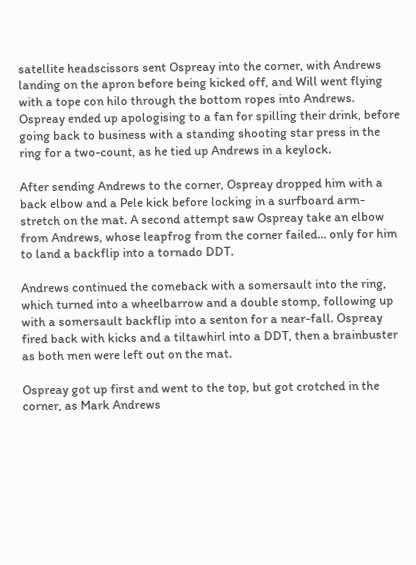satellite headscissors sent Ospreay into the corner, with Andrews landing on the apron before being kicked off, and Will went flying with a tope con hilo through the bottom ropes into Andrews. Ospreay ended up apologising to a fan for spilling their drink, before going back to business with a standing shooting star press in the ring for a two-count, as he tied up Andrews in a keylock.

After sending Andrews to the corner, Ospreay dropped him with a back elbow and a Pele kick before locking in a surfboard arm-stretch on the mat. A second attempt saw Ospreay take an elbow from Andrews, whose leapfrog from the corner failed… only for him to land a backflip into a tornado DDT.

Andrews continued the comeback with a somersault into the ring, which turned into a wheelbarrow and a double stomp, following up with a somersault backflip into a senton for a near-fall. Ospreay fired back with kicks and a tiltawhirl into a DDT, then a brainbuster as both men were left out on the mat.

Ospreay got up first and went to the top, but got crotched in the corner, as Mark Andrews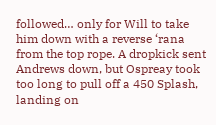followed… only for Will to take him down with a reverse ‘rana from the top rope. A dropkick sent Andrews down, but Ospreay took too long to pull off a 450 Splash, landing on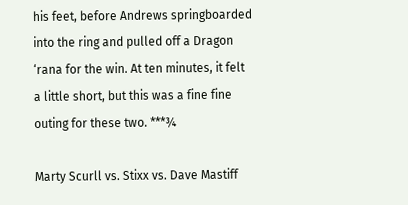his feet, before Andrews springboarded into the ring and pulled off a Dragon ‘rana for the win. At ten minutes, it felt a little short, but this was a fine fine outing for these two. ***¾

Marty Scurll vs. Stixx vs. Dave Mastiff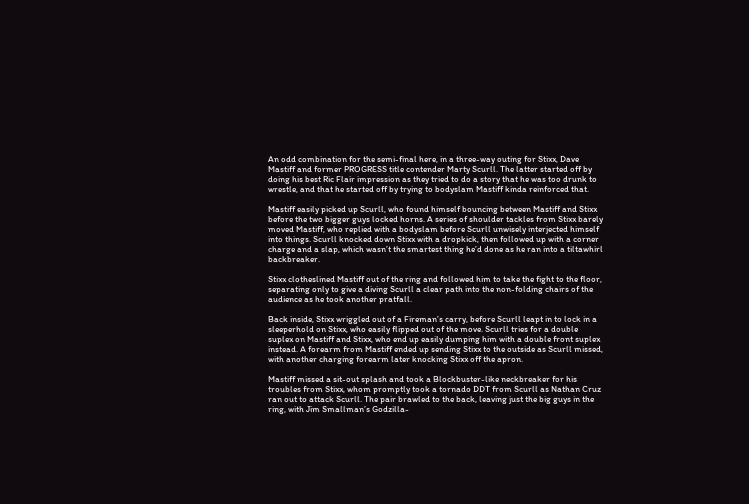An odd combination for the semi-final here, in a three-way outing for Stixx, Dave Mastiff and former PROGRESS title contender Marty Scurll. The latter started off by doing his best Ric Flair impression as they tried to do a story that he was too drunk to wrestle, and that he started off by trying to bodyslam Mastiff kinda reinforced that.

Mastiff easily picked up Scurll, who found himself bouncing between Mastiff and Stixx before the two bigger guys locked horns. A series of shoulder tackles from Stixx barely moved Mastiff, who replied with a bodyslam before Scurll unwisely interjected himself into things. Scurll knocked down Stixx with a dropkick, then followed up with a corner charge and a slap, which wasn’t the smartest thing he’d done as he ran into a tiltawhirl backbreaker.

Stixx clotheslined Mastiff out of the ring and followed him to take the fight to the floor, separating only to give a diving Scurll a clear path into the non-folding chairs of the audience as he took another pratfall.

Back inside, Stixx wriggled out of a Fireman’s carry, before Scurll leapt in to lock in a sleeperhold on Stixx, who easily flipped out of the move. Scurll tries for a double suplex on Mastiff and Stixx, who end up easily dumping him with a double front suplex instead. A forearm from Mastiff ended up sending Stixx to the outside as Scurll missed, with another charging forearm later knocking Stixx off the apron.

Mastiff missed a sit-out splash and took a Blockbuster-like neckbreaker for his troubles from Stixx, whom promptly took a tornado DDT from Scurll as Nathan Cruz ran out to attack Scurll. The pair brawled to the back, leaving just the big guys in the ring, with Jim Smallman’s Godzilla-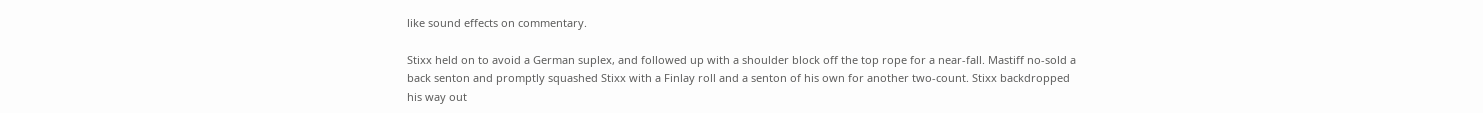like sound effects on commentary.

Stixx held on to avoid a German suplex, and followed up with a shoulder block off the top rope for a near-fall. Mastiff no-sold a back senton and promptly squashed Stixx with a Finlay roll and a senton of his own for another two-count. Stixx backdropped his way out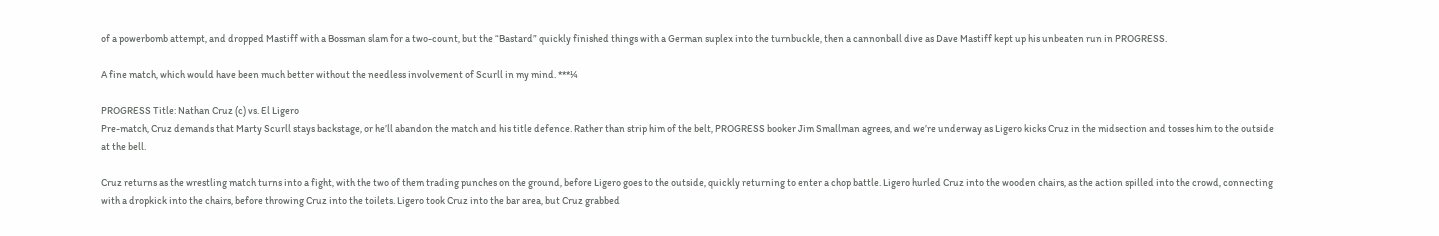of a powerbomb attempt, and dropped Mastiff with a Bossman slam for a two-count, but the “Bastard” quickly finished things with a German suplex into the turnbuckle, then a cannonball dive as Dave Mastiff kept up his unbeaten run in PROGRESS.

A fine match, which would have been much better without the needless involvement of Scurll in my mind. ***¼

PROGRESS Title: Nathan Cruz (c) vs. El Ligero
Pre-match, Cruz demands that Marty Scurll stays backstage, or he’ll abandon the match and his title defence. Rather than strip him of the belt, PROGRESS booker Jim Smallman agrees, and we’re underway as Ligero kicks Cruz in the midsection and tosses him to the outside at the bell.

Cruz returns as the wrestling match turns into a fight, with the two of them trading punches on the ground, before Ligero goes to the outside, quickly returning to enter a chop battle. Ligero hurled Cruz into the wooden chairs, as the action spilled into the crowd, connecting with a dropkick into the chairs, before throwing Cruz into the toilets. Ligero took Cruz into the bar area, but Cruz grabbed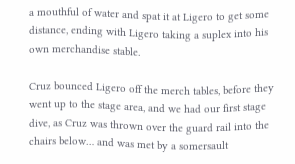a mouthful of water and spat it at Ligero to get some distance, ending with Ligero taking a suplex into his own merchandise stable.

Cruz bounced Ligero off the merch tables, before they went up to the stage area, and we had our first stage dive, as Cruz was thrown over the guard rail into the chairs below… and was met by a somersault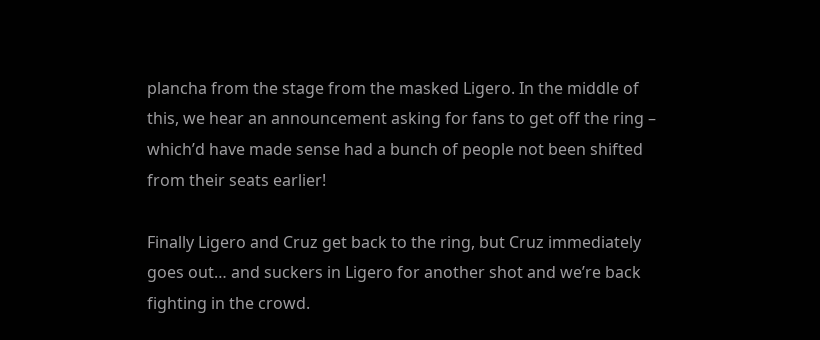plancha from the stage from the masked Ligero. In the middle of this, we hear an announcement asking for fans to get off the ring – which’d have made sense had a bunch of people not been shifted from their seats earlier!

Finally Ligero and Cruz get back to the ring, but Cruz immediately goes out… and suckers in Ligero for another shot and we’re back fighting in the crowd.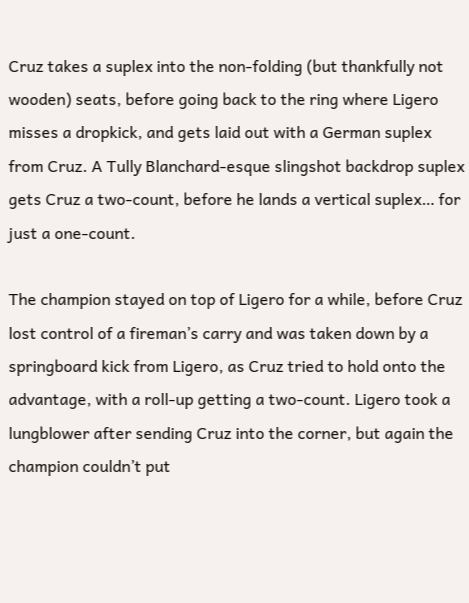Cruz takes a suplex into the non-folding (but thankfully not wooden) seats, before going back to the ring where Ligero misses a dropkick, and gets laid out with a German suplex from Cruz. A Tully Blanchard-esque slingshot backdrop suplex gets Cruz a two-count, before he lands a vertical suplex… for just a one-count.

The champion stayed on top of Ligero for a while, before Cruz lost control of a fireman’s carry and was taken down by a springboard kick from Ligero, as Cruz tried to hold onto the advantage, with a roll-up getting a two-count. Ligero took a lungblower after sending Cruz into the corner, but again the champion couldn’t put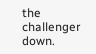the challenger down.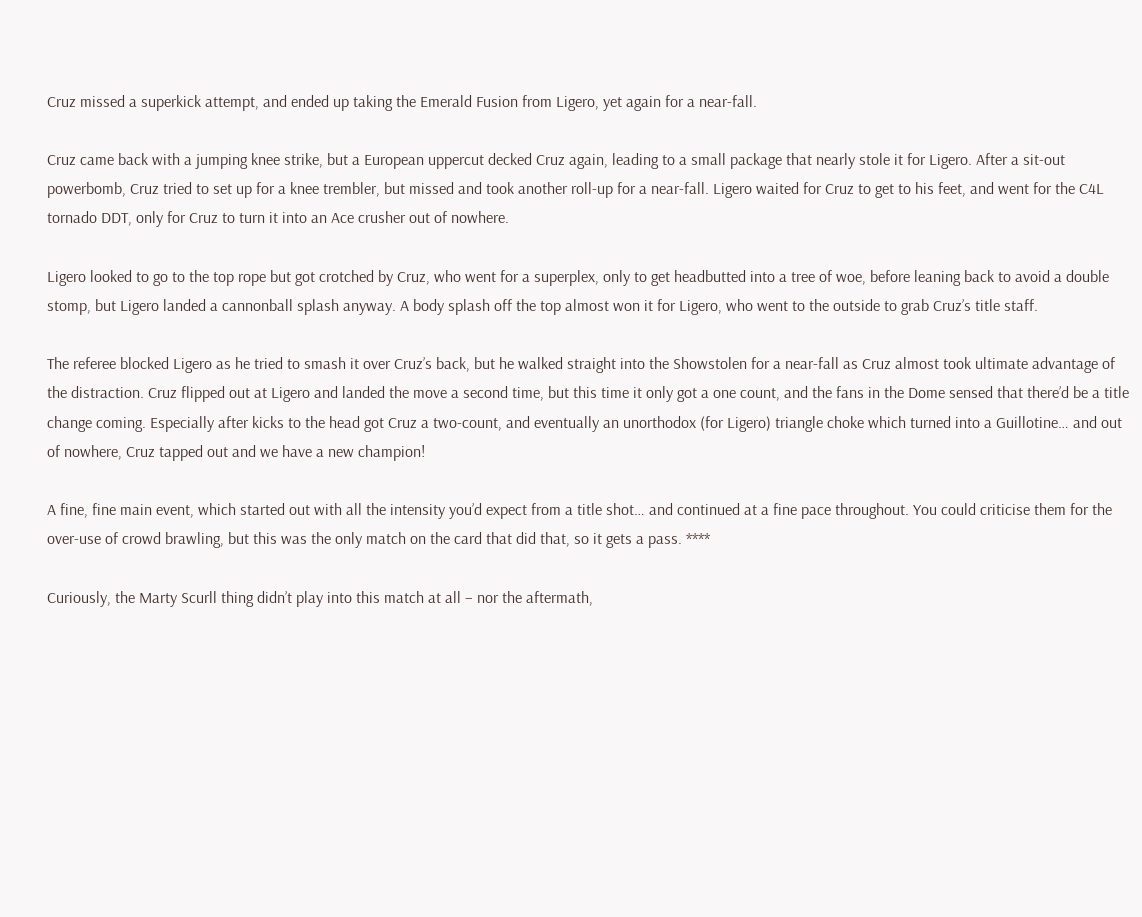Cruz missed a superkick attempt, and ended up taking the Emerald Fusion from Ligero, yet again for a near-fall.

Cruz came back with a jumping knee strike, but a European uppercut decked Cruz again, leading to a small package that nearly stole it for Ligero. After a sit-out powerbomb, Cruz tried to set up for a knee trembler, but missed and took another roll-up for a near-fall. Ligero waited for Cruz to get to his feet, and went for the C4L tornado DDT, only for Cruz to turn it into an Ace crusher out of nowhere.

Ligero looked to go to the top rope but got crotched by Cruz, who went for a superplex, only to get headbutted into a tree of woe, before leaning back to avoid a double stomp, but Ligero landed a cannonball splash anyway. A body splash off the top almost won it for Ligero, who went to the outside to grab Cruz’s title staff.

The referee blocked Ligero as he tried to smash it over Cruz’s back, but he walked straight into the Showstolen for a near-fall as Cruz almost took ultimate advantage of the distraction. Cruz flipped out at Ligero and landed the move a second time, but this time it only got a one count, and the fans in the Dome sensed that there’d be a title change coming. Especially after kicks to the head got Cruz a two-count, and eventually an unorthodox (for Ligero) triangle choke which turned into a Guillotine… and out of nowhere, Cruz tapped out and we have a new champion!

A fine, fine main event, which started out with all the intensity you’d expect from a title shot… and continued at a fine pace throughout. You could criticise them for the over-use of crowd brawling, but this was the only match on the card that did that, so it gets a pass. ****

Curiously, the Marty Scurll thing didn’t play into this match at all – nor the aftermath,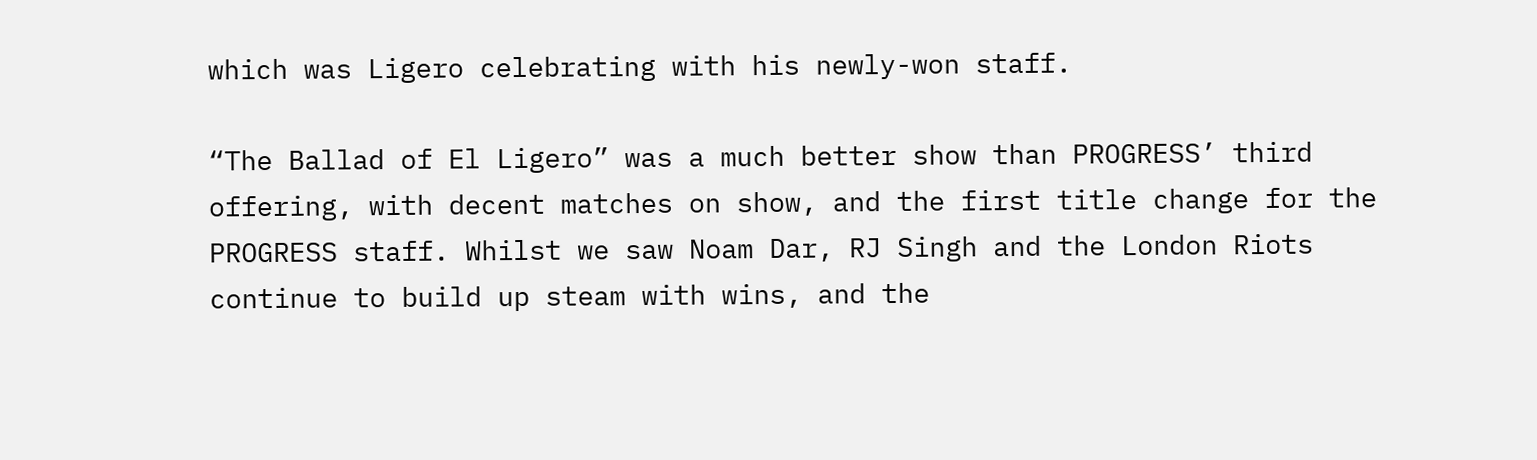which was Ligero celebrating with his newly-won staff.

“The Ballad of El Ligero” was a much better show than PROGRESS’ third offering, with decent matches on show, and the first title change for the PROGRESS staff. Whilst we saw Noam Dar, RJ Singh and the London Riots continue to build up steam with wins, and the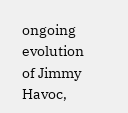ongoing evolution of Jimmy Havoc,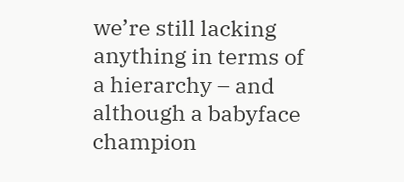we’re still lacking anything in terms of a hierarchy – and although a babyface champion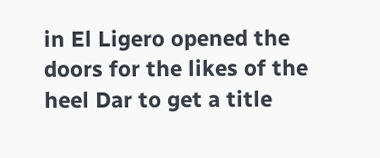in El Ligero opened the doors for the likes of the heel Dar to get a title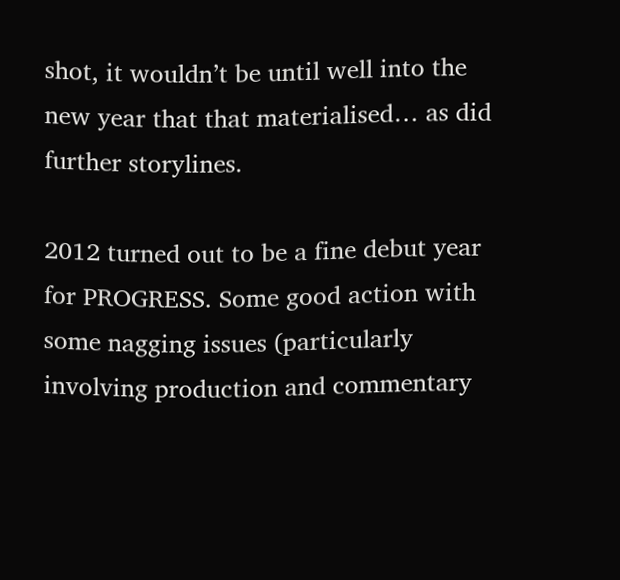shot, it wouldn’t be until well into the new year that that materialised… as did further storylines.

2012 turned out to be a fine debut year for PROGRESS. Some good action with some nagging issues (particularly involving production and commentary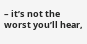– it’s not the worst you’ll hear,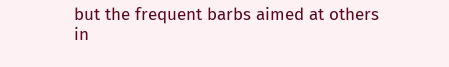but the frequent barbs aimed at others in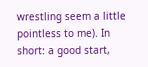wrestling seem a little pointless to me). In short: a good start,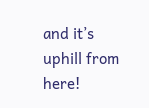and it’s uphill from here!